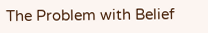The Problem with Belief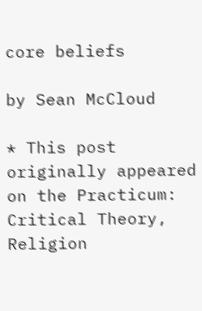core beliefs

by Sean McCloud

* This post originally appeared on the Practicum: Critical Theory, Religion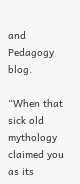and Pedagogy blog.

“When that sick old mythology claimed you as its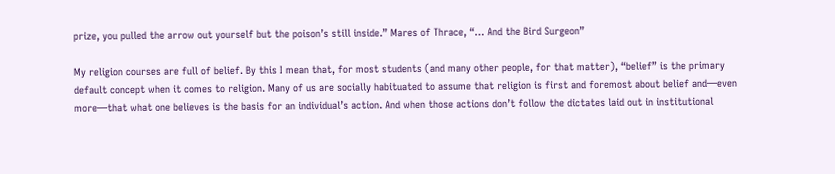prize, you pulled the arrow out yourself but the poison’s still inside.” Mares of Thrace, “… And the Bird Surgeon”

My religion courses are full of belief. By this I mean that, for most students (and many other people, for that matter), “belief” is the primary default concept when it comes to religion. Many of us are socially habituated to assume that religion is first and foremost about belief and—even more—that what one believes is the basis for an individual’s action. And when those actions don’t follow the dictates laid out in institutional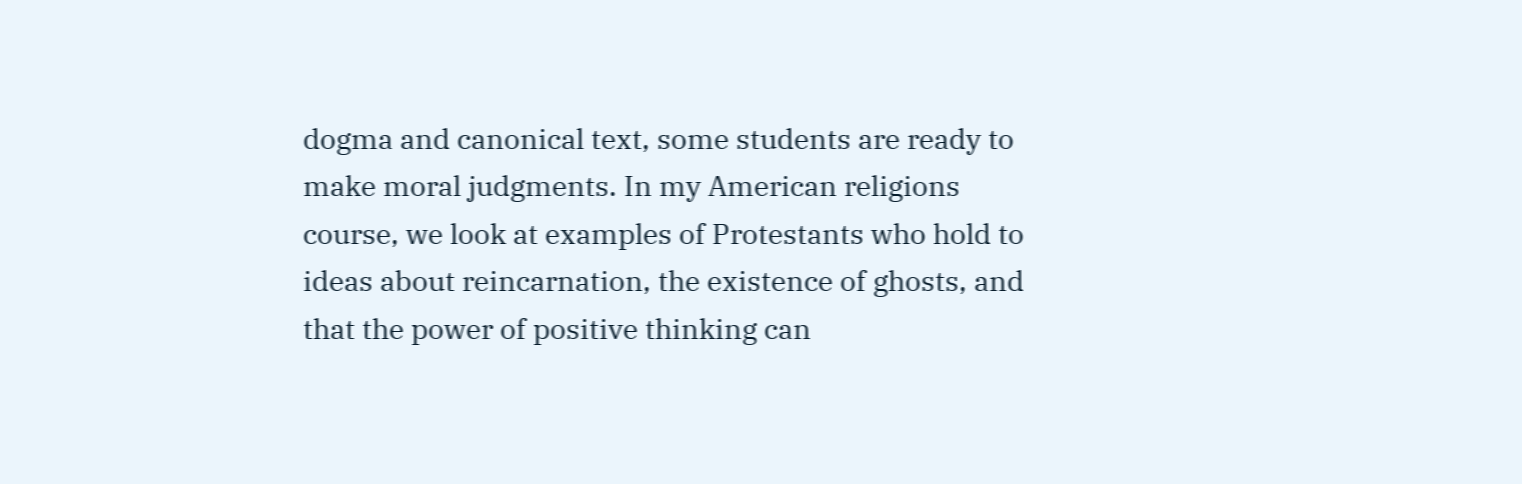dogma and canonical text, some students are ready to make moral judgments. In my American religions course, we look at examples of Protestants who hold to ideas about reincarnation, the existence of ghosts, and that the power of positive thinking can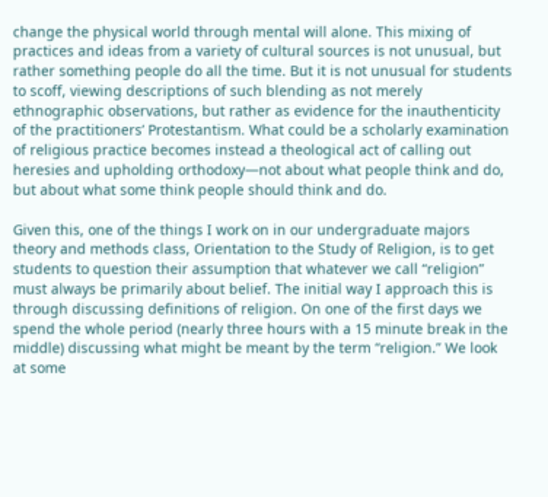change the physical world through mental will alone. This mixing of practices and ideas from a variety of cultural sources is not unusual, but rather something people do all the time. But it is not unusual for students to scoff, viewing descriptions of such blending as not merely ethnographic observations, but rather as evidence for the inauthenticity of the practitioners’ Protestantism. What could be a scholarly examination of religious practice becomes instead a theological act of calling out heresies and upholding orthodoxy—not about what people think and do, but about what some think people should think and do.

Given this, one of the things I work on in our undergraduate majors theory and methods class, Orientation to the Study of Religion, is to get students to question their assumption that whatever we call “religion” must always be primarily about belief. The initial way I approach this is through discussing definitions of religion. On one of the first days we spend the whole period (nearly three hours with a 15 minute break in the middle) discussing what might be meant by the term “religion.” We look at some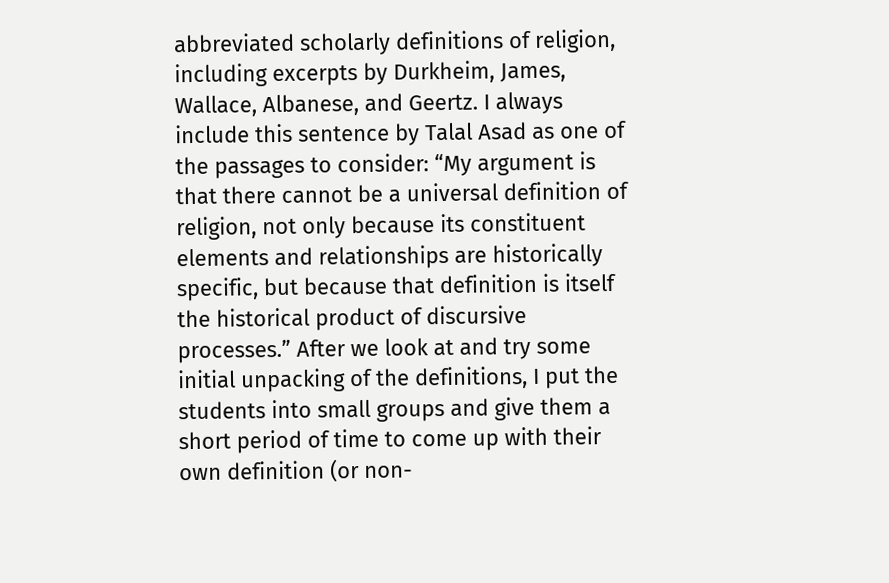abbreviated scholarly definitions of religion, including excerpts by Durkheim, James, Wallace, Albanese, and Geertz. I always include this sentence by Talal Asad as one of the passages to consider: “My argument is that there cannot be a universal definition of religion, not only because its constituent elements and relationships are historically specific, but because that definition is itself the historical product of discursive processes.” After we look at and try some initial unpacking of the definitions, I put the students into small groups and give them a short period of time to come up with their own definition (or non-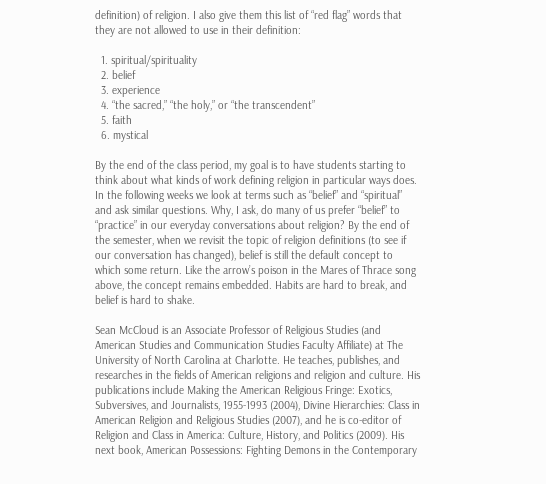definition) of religion. I also give them this list of “red flag” words that they are not allowed to use in their definition:

  1. spiritual/spirituality
  2. belief
  3. experience
  4. “the sacred,” “the holy,” or “the transcendent”
  5. faith
  6. mystical

By the end of the class period, my goal is to have students starting to think about what kinds of work defining religion in particular ways does. In the following weeks we look at terms such as “belief” and “spiritual” and ask similar questions. Why, I ask, do many of us prefer “belief” to “practice” in our everyday conversations about religion? By the end of the semester, when we revisit the topic of religion definitions (to see if our conversation has changed), belief is still the default concept to which some return. Like the arrow’s poison in the Mares of Thrace song above, the concept remains embedded. Habits are hard to break, and belief is hard to shake.

Sean McCloud is an Associate Professor of Religious Studies (and American Studies and Communication Studies Faculty Affiliate) at The University of North Carolina at Charlotte. He teaches, publishes, and researches in the fields of American religions and religion and culture. His publications include Making the American Religious Fringe: Exotics, Subversives, and Journalists, 1955-1993 (2004), Divine Hierarchies: Class in American Religion and Religious Studies (2007), and he is co-editor of Religion and Class in America: Culture, History, and Politics (2009). His next book, American Possessions: Fighting Demons in the Contemporary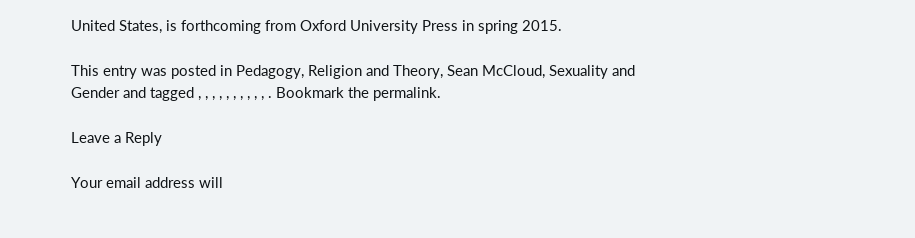United States, is forthcoming from Oxford University Press in spring 2015.

This entry was posted in Pedagogy, Religion and Theory, Sean McCloud, Sexuality and Gender and tagged , , , , , , , , , , . Bookmark the permalink.

Leave a Reply

Your email address will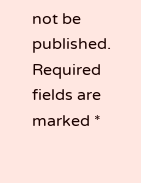not be published. Required fields are marked *